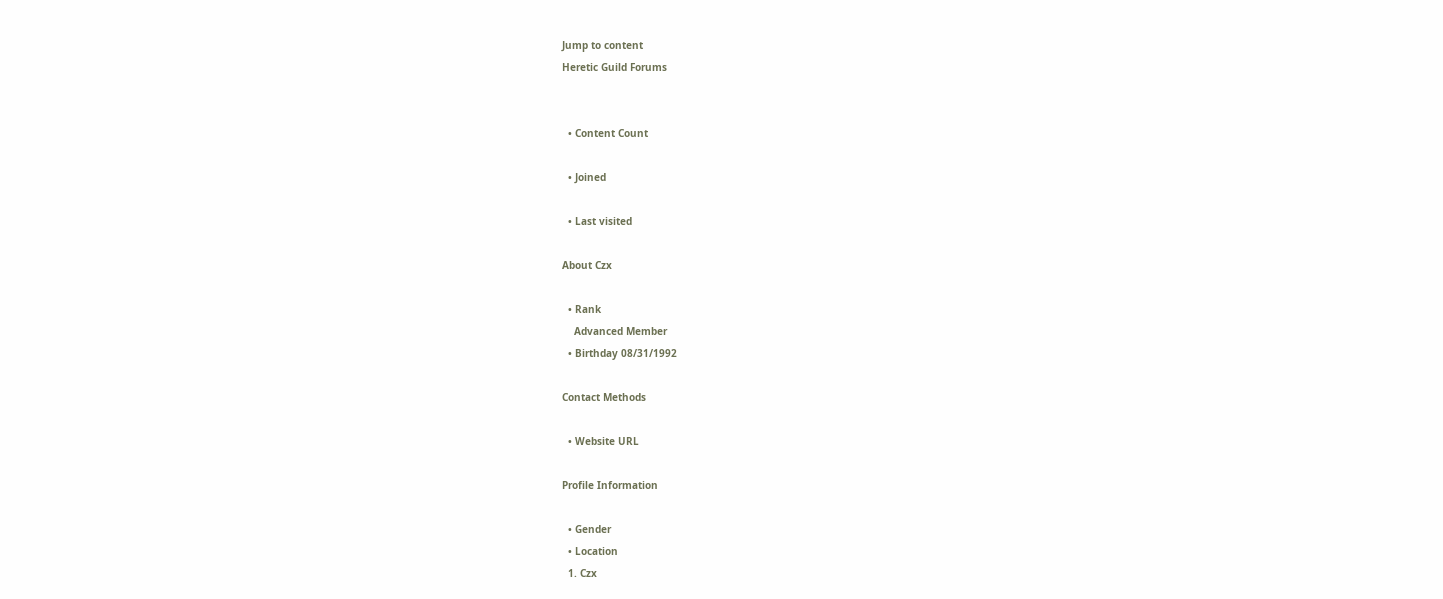Jump to content
Heretic Guild Forums


  • Content Count

  • Joined

  • Last visited

About Czx

  • Rank
    Advanced Member
  • Birthday 08/31/1992

Contact Methods

  • Website URL

Profile Information

  • Gender
  • Location
  1. Czx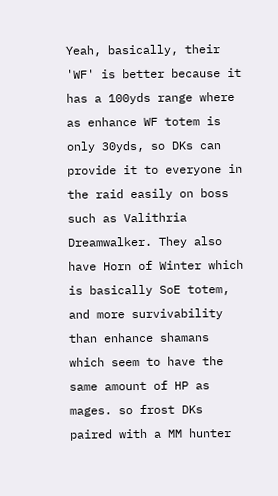Yeah, basically, their 'WF' is better because it has a 100yds range where as enhance WF totem is only 30yds, so DKs can provide it to everyone in the raid easily on boss such as Valithria Dreamwalker. They also have Horn of Winter which is basically SoE totem, and more survivability than enhance shamans which seem to have the same amount of HP as mages. so frost DKs paired with a MM hunter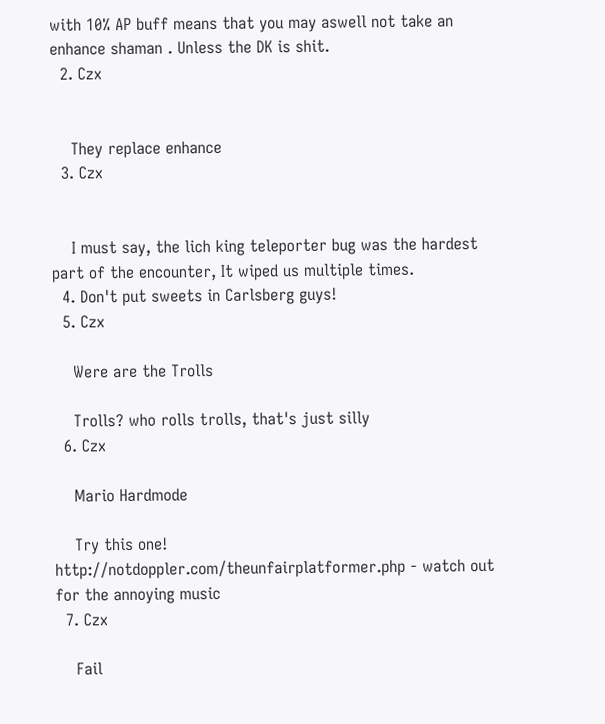with 10% AP buff means that you may aswell not take an enhance shaman . Unless the DK is shit.
  2. Czx


    They replace enhance
  3. Czx


    I must say, the lich king teleporter bug was the hardest part of the encounter, It wiped us multiple times.
  4. Don't put sweets in Carlsberg guys!
  5. Czx

    Were are the Trolls

    Trolls? who rolls trolls, that's just silly
  6. Czx

    Mario Hardmode

    Try this one! http://notdoppler.com/theunfairplatformer.php - watch out for the annoying music
  7. Czx

    Fail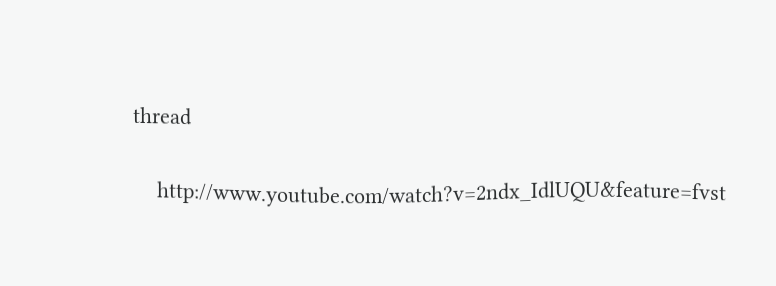thread

    http://www.youtube.com/watch?v=2ndx_IdlUQU&feature=fvst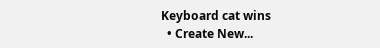Keyboard cat wins
  • Create New...